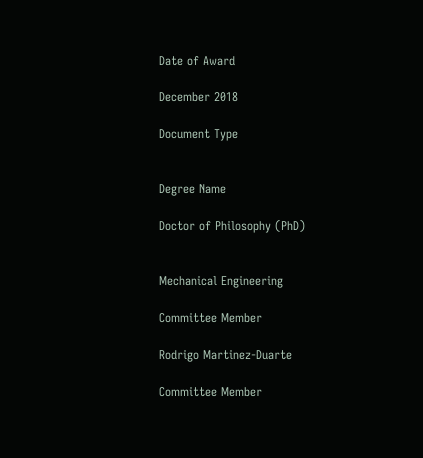Date of Award

December 2018

Document Type


Degree Name

Doctor of Philosophy (PhD)


Mechanical Engineering

Committee Member

Rodrigo Martinez-Duarte

Committee Member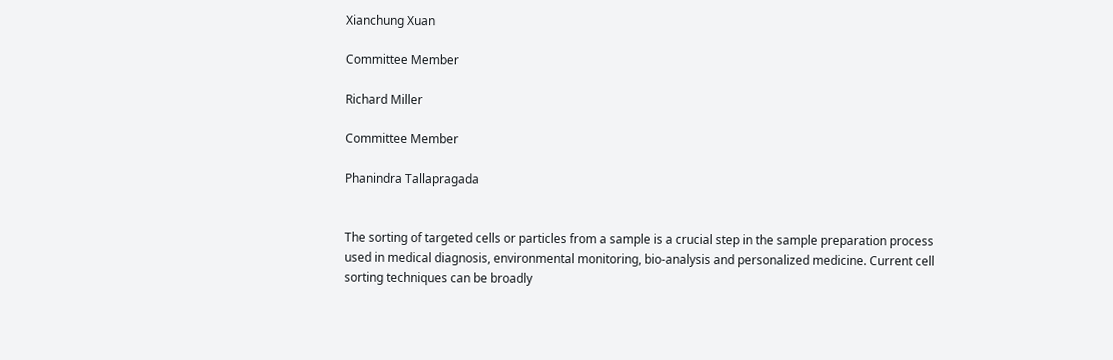Xianchung Xuan

Committee Member

Richard Miller

Committee Member

Phanindra Tallapragada


The sorting of targeted cells or particles from a sample is a crucial step in the sample preparation process used in medical diagnosis, environmental monitoring, bio-analysis and personalized medicine. Current cell sorting techniques can be broadly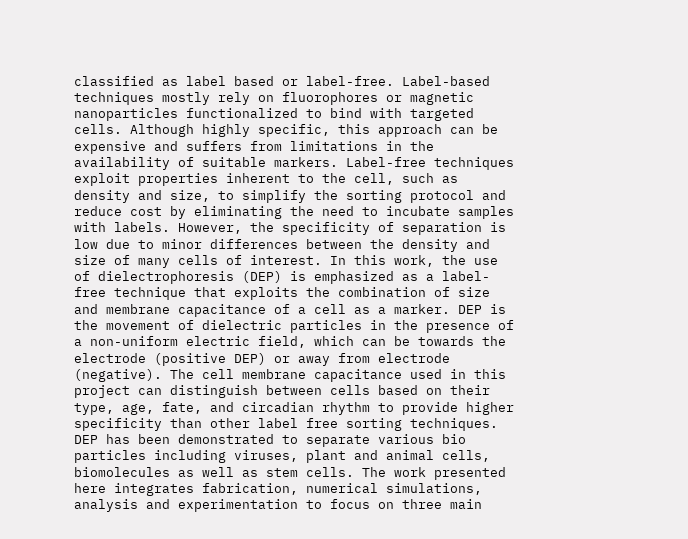classified as label based or label-free. Label-based techniques mostly rely on fluorophores or magnetic nanoparticles functionalized to bind with targeted cells. Although highly specific, this approach can be expensive and suffers from limitations in the availability of suitable markers. Label-free techniques exploit properties inherent to the cell, such as density and size, to simplify the sorting protocol and reduce cost by eliminating the need to incubate samples with labels. However, the specificity of separation is low due to minor differences between the density and size of many cells of interest. In this work, the use of dielectrophoresis (DEP) is emphasized as a label-free technique that exploits the combination of size and membrane capacitance of a cell as a marker. DEP is the movement of dielectric particles in the presence of a non-uniform electric field, which can be towards the electrode (positive DEP) or away from electrode (negative). The cell membrane capacitance used in this project can distinguish between cells based on their type, age, fate, and circadian rhythm to provide higher specificity than other label free sorting techniques. DEP has been demonstrated to separate various bio particles including viruses, plant and animal cells, biomolecules as well as stem cells. The work presented here integrates fabrication, numerical simulations, analysis and experimentation to focus on three main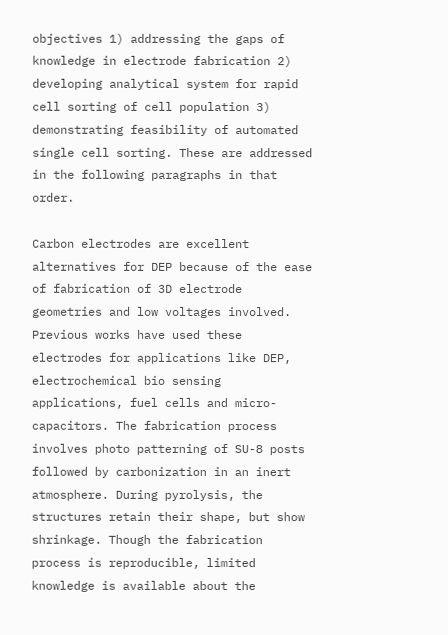objectives 1) addressing the gaps of knowledge in electrode fabrication 2) developing analytical system for rapid cell sorting of cell population 3) demonstrating feasibility of automated single cell sorting. These are addressed in the following paragraphs in that order.

Carbon electrodes are excellent alternatives for DEP because of the ease of fabrication of 3D electrode geometries and low voltages involved. Previous works have used these electrodes for applications like DEP, electrochemical bio sensing applications, fuel cells and micro-capacitors. The fabrication process involves photo patterning of SU-8 posts followed by carbonization in an inert atmosphere. During pyrolysis, the structures retain their shape, but show shrinkage. Though the fabrication process is reproducible, limited knowledge is available about the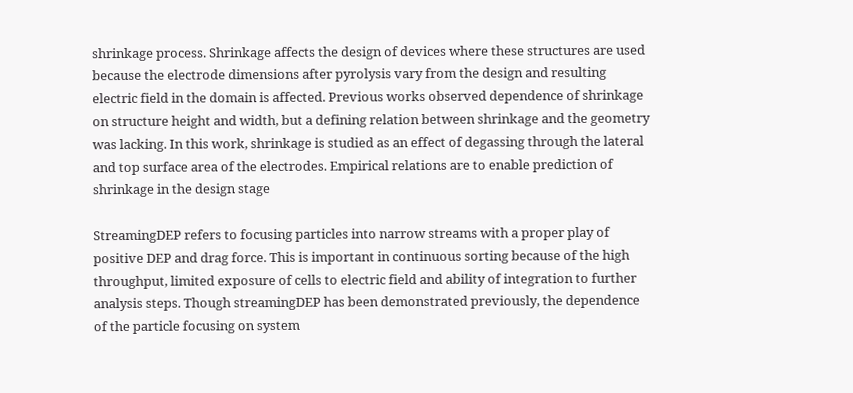shrinkage process. Shrinkage affects the design of devices where these structures are used because the electrode dimensions after pyrolysis vary from the design and resulting electric field in the domain is affected. Previous works observed dependence of shrinkage on structure height and width, but a defining relation between shrinkage and the geometry was lacking. In this work, shrinkage is studied as an effect of degassing through the lateral and top surface area of the electrodes. Empirical relations are to enable prediction of shrinkage in the design stage

StreamingDEP refers to focusing particles into narrow streams with a proper play of positive DEP and drag force. This is important in continuous sorting because of the high throughput, limited exposure of cells to electric field and ability of integration to further analysis steps. Though streamingDEP has been demonstrated previously, the dependence of the particle focusing on system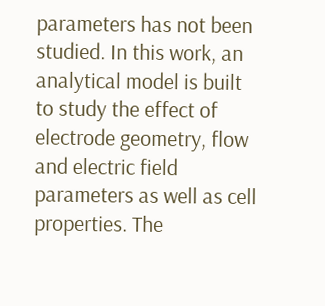parameters has not been studied. In this work, an analytical model is built to study the effect of electrode geometry, flow and electric field parameters as well as cell properties. The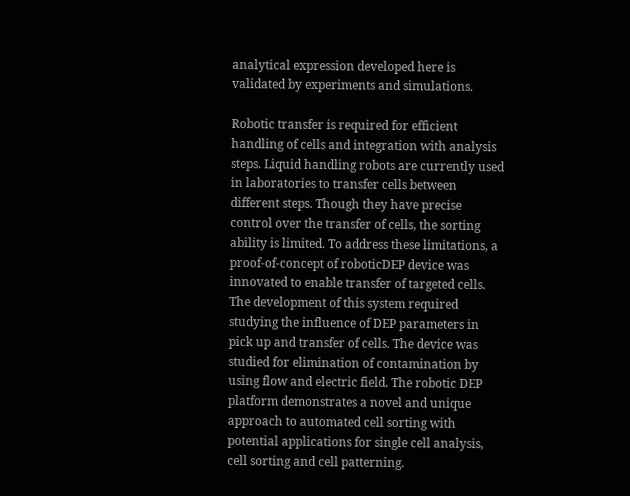analytical expression developed here is validated by experiments and simulations.

Robotic transfer is required for efficient handling of cells and integration with analysis steps. Liquid handling robots are currently used in laboratories to transfer cells between different steps. Though they have precise control over the transfer of cells, the sorting ability is limited. To address these limitations, a proof-of-concept of roboticDEP device was innovated to enable transfer of targeted cells. The development of this system required studying the influence of DEP parameters in pick up and transfer of cells. The device was studied for elimination of contamination by using flow and electric field. The robotic DEP platform demonstrates a novel and unique approach to automated cell sorting with potential applications for single cell analysis, cell sorting and cell patterning.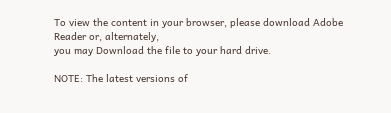To view the content in your browser, please download Adobe Reader or, alternately,
you may Download the file to your hard drive.

NOTE: The latest versions of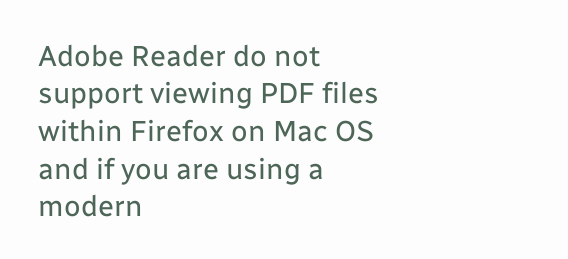Adobe Reader do not support viewing PDF files within Firefox on Mac OS and if you are using a modern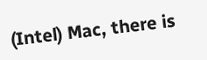(Intel) Mac, there is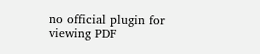no official plugin for viewing PDF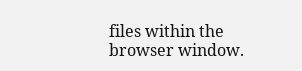files within the browser window.